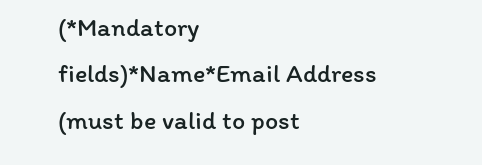(*Mandatory fields)*Name*Email Address (must be valid to post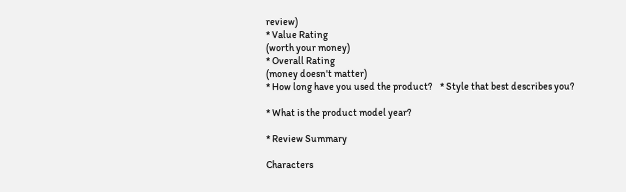review)
* Value Rating
(worth your money)
* Overall Rating
(money doesn't matter)
* How long have you used the product?    * Style that best describes you?

* What is the product model year?

* Review Summary

Characters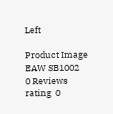Left

Product Image
EAW SB1002
0 Reviews
rating  0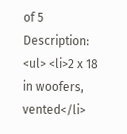of 5
Description: <ul> <li>2 x 18 in woofers, vented</li>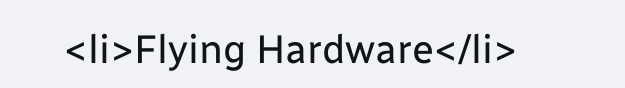<li>Flying Hardware</li>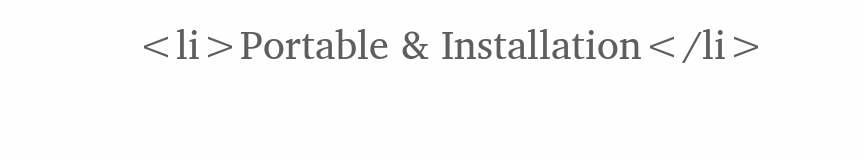<li>Portable & Installation</li>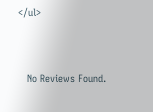</ul>


   No Reviews Found.